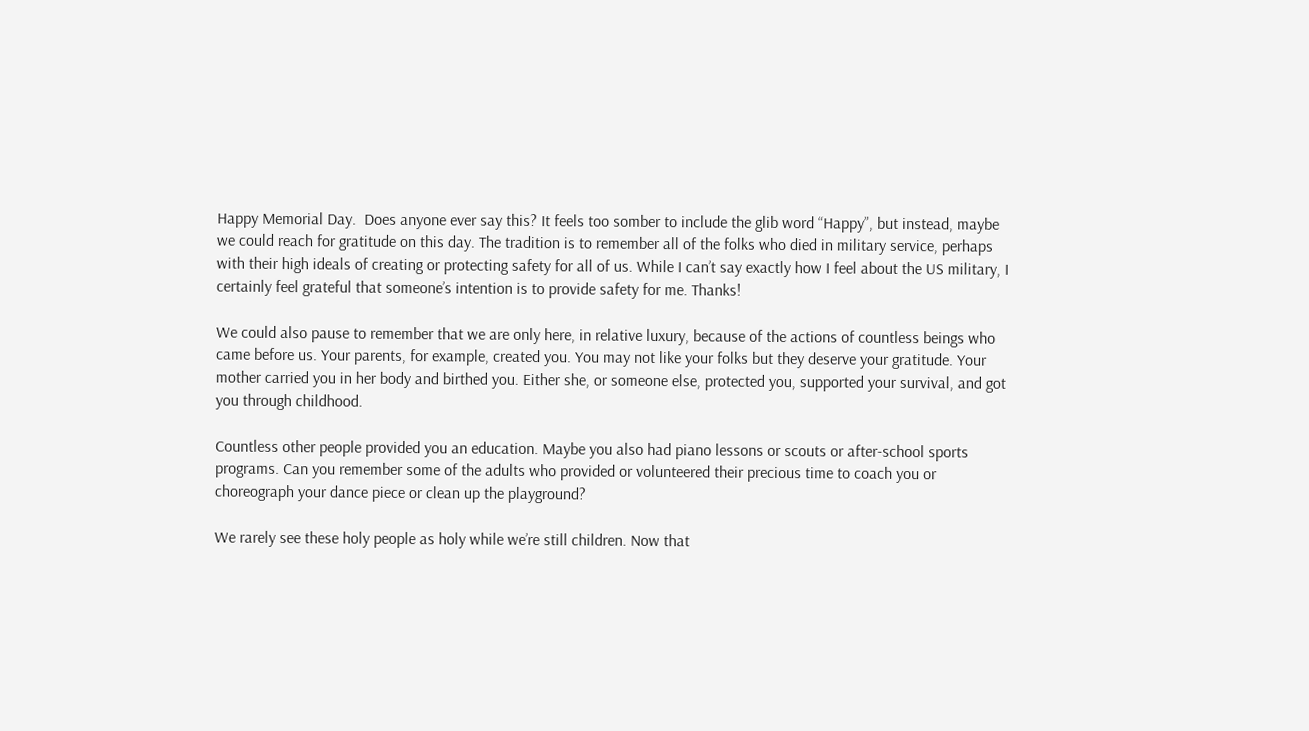Happy Memorial Day.  Does anyone ever say this? It feels too somber to include the glib word “Happy”, but instead, maybe we could reach for gratitude on this day. The tradition is to remember all of the folks who died in military service, perhaps with their high ideals of creating or protecting safety for all of us. While I can’t say exactly how I feel about the US military, I certainly feel grateful that someone’s intention is to provide safety for me. Thanks!

We could also pause to remember that we are only here, in relative luxury, because of the actions of countless beings who came before us. Your parents, for example, created you. You may not like your folks but they deserve your gratitude. Your mother carried you in her body and birthed you. Either she, or someone else, protected you, supported your survival, and got you through childhood.

Countless other people provided you an education. Maybe you also had piano lessons or scouts or after-school sports programs. Can you remember some of the adults who provided or volunteered their precious time to coach you or choreograph your dance piece or clean up the playground?

We rarely see these holy people as holy while we’re still children. Now that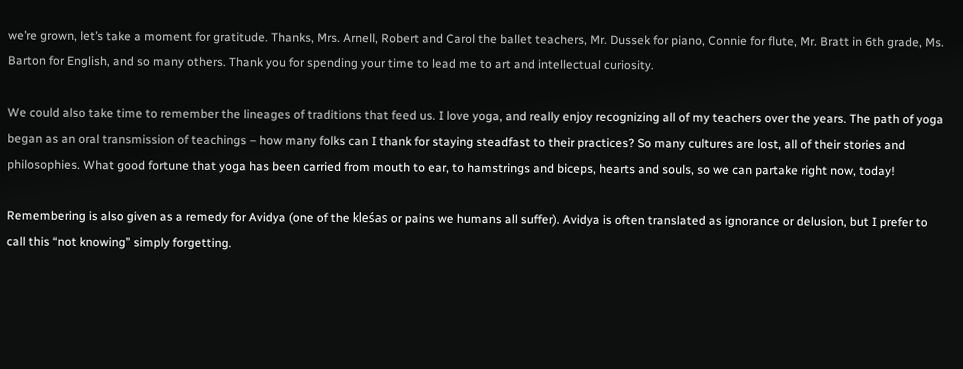we’re grown, let’s take a moment for gratitude. Thanks, Mrs. Arnell, Robert and Carol the ballet teachers, Mr. Dussek for piano, Connie for flute, Mr. Bratt in 6th grade, Ms. Barton for English, and so many others. Thank you for spending your time to lead me to art and intellectual curiosity.

We could also take time to remember the lineages of traditions that feed us. I love yoga, and really enjoy recognizing all of my teachers over the years. The path of yoga began as an oral transmission of teachings – how many folks can I thank for staying steadfast to their practices? So many cultures are lost, all of their stories and philosophies. What good fortune that yoga has been carried from mouth to ear, to hamstrings and biceps, hearts and souls, so we can partake right now, today!

Remembering is also given as a remedy for Avidya (one of the kleśas or pains we humans all suffer). Avidya is often translated as ignorance or delusion, but I prefer to call this “not knowing” simply forgetting.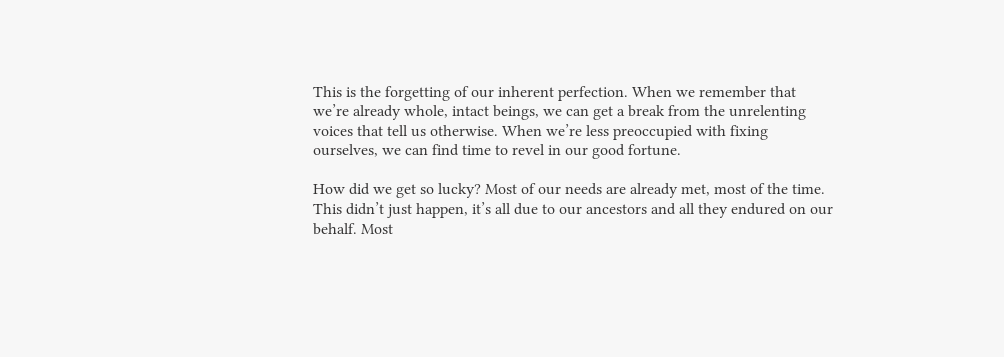This is the forgetting of our inherent perfection. When we remember that we’re already whole, intact beings, we can get a break from the unrelenting voices that tell us otherwise. When we’re less preoccupied with fixing ourselves, we can find time to revel in our good fortune.

How did we get so lucky? Most of our needs are already met, most of the time. This didn’t just happen, it’s all due to our ancestors and all they endured on our behalf. Most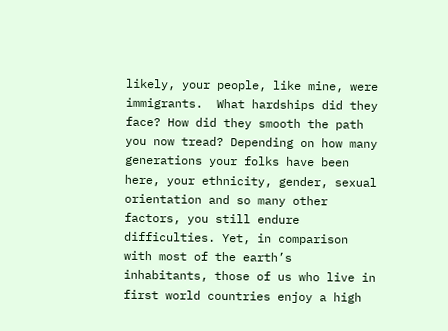likely, your people, like mine, were immigrants.  What hardships did they face? How did they smooth the path you now tread? Depending on how many generations your folks have been here, your ethnicity, gender, sexual orientation and so many other factors, you still endure difficulties. Yet, in comparison with most of the earth’s inhabitants, those of us who live in first world countries enjoy a high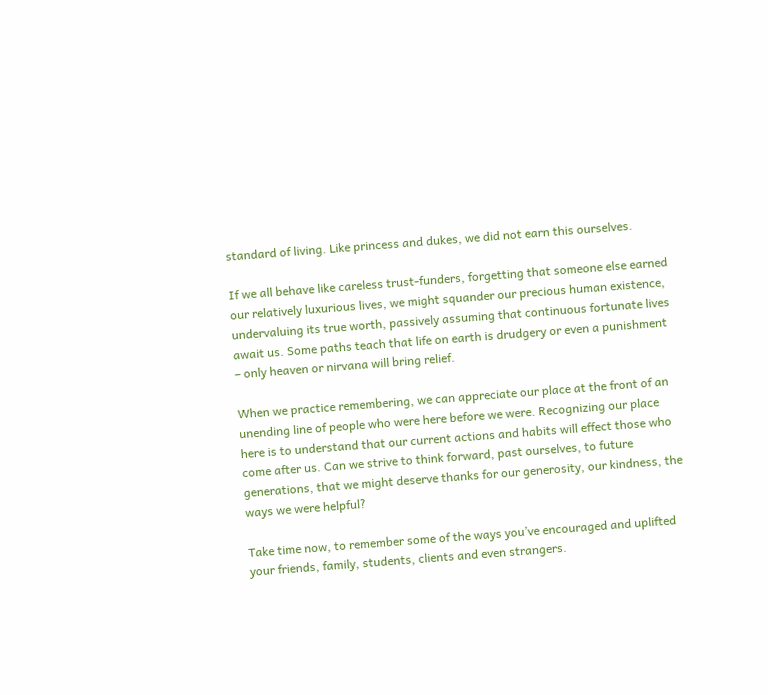standard of living. Like princess and dukes, we did not earn this ourselves.

If we all behave like careless trust-funders, forgetting that someone else earned our relatively luxurious lives, we might squander our precious human existence, undervaluing its true worth, passively assuming that continuous fortunate lives await us. Some paths teach that life on earth is drudgery or even a punishment – only heaven or nirvana will bring relief.

When we practice remembering, we can appreciate our place at the front of an unending line of people who were here before we were. Recognizing our place here is to understand that our current actions and habits will effect those who come after us. Can we strive to think forward, past ourselves, to future generations, that we might deserve thanks for our generosity, our kindness, the ways we were helpful?

Take time now, to remember some of the ways you’ve encouraged and uplifted your friends, family, students, clients and even strangers.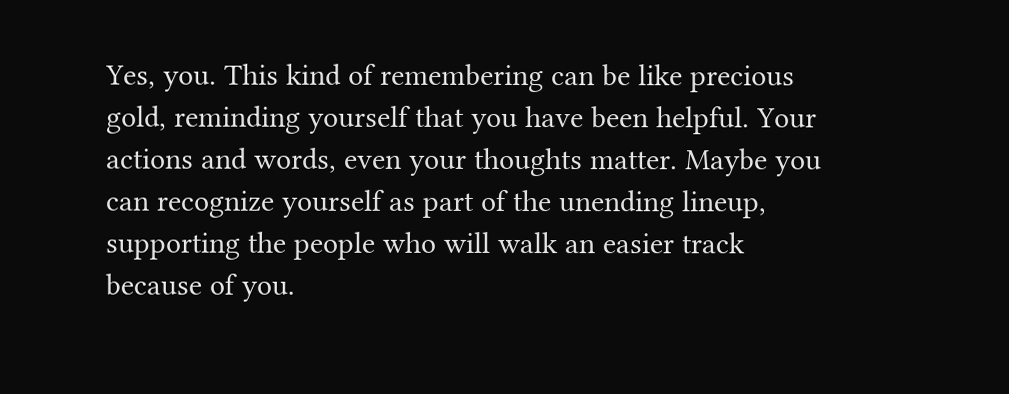Yes, you. This kind of remembering can be like precious gold, reminding yourself that you have been helpful. Your actions and words, even your thoughts matter. Maybe you can recognize yourself as part of the unending lineup, supporting the people who will walk an easier track because of you.